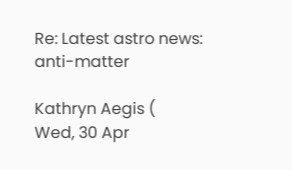Re: Latest astro news: anti-matter

Kathryn Aegis (
Wed, 30 Apr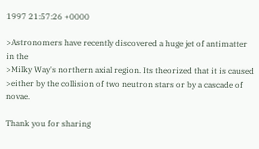1997 21:57:26 +0000

>Astronomers have recently discovered a huge jet of antimatter in the
>Milky Way's northern axial region. Its theorized that it is caused
>either by the collision of two neutron stars or by a cascade of novae.

Thank you for sharing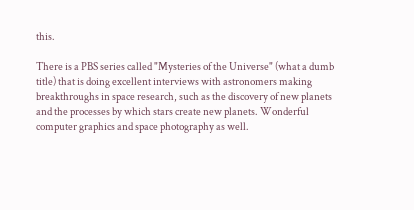this.

There is a PBS series called "Mysteries of the Universe" (what a dumb
title) that is doing excellent interviews with astronomers making
breakthroughs in space research, such as the discovery of new planets
and the processes by which stars create new planets. Wonderful
computer graphics and space photography as well.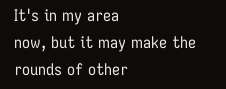It's in my area
now, but it may make the rounds of other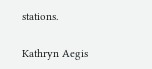stations.

Kathryn Aegis